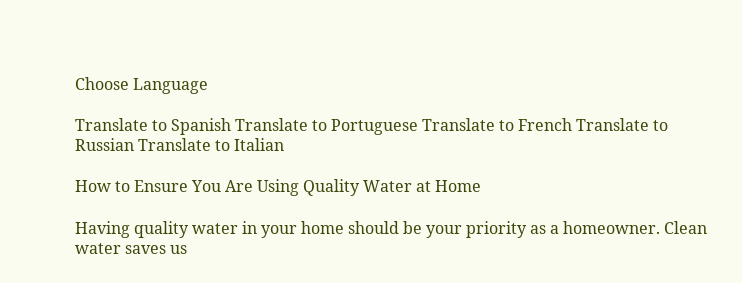Choose Language

Translate to Spanish Translate to Portuguese Translate to French Translate to Russian Translate to Italian

How to Ensure You Are Using Quality Water at Home

Having quality water in your home should be your priority as a homeowner. Clean water saves us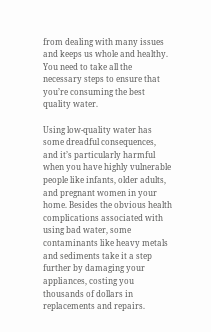from dealing with many issues and keeps us whole and healthy. You need to take all the necessary steps to ensure that you’re consuming the best quality water.

Using low-quality water has some dreadful consequences, and it’s particularly harmful when you have highly vulnerable people like infants, older adults, and pregnant women in your home. Besides the obvious health complications associated with using bad water, some contaminants like heavy metals and sediments take it a step further by damaging your appliances, costing you thousands of dollars in replacements and repairs.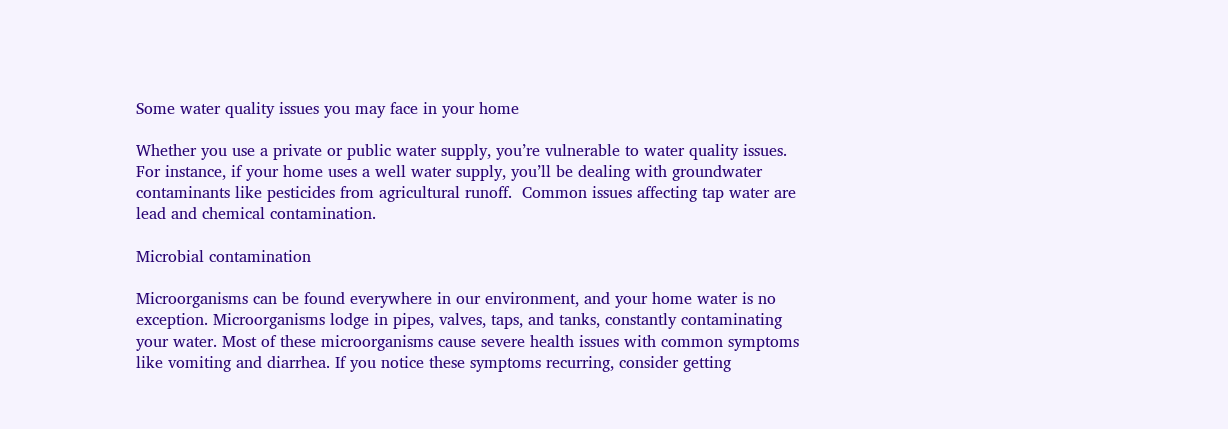Some water quality issues you may face in your home

Whether you use a private or public water supply, you’re vulnerable to water quality issues. For instance, if your home uses a well water supply, you’ll be dealing with groundwater contaminants like pesticides from agricultural runoff.  Common issues affecting tap water are lead and chemical contamination.

Microbial contamination

Microorganisms can be found everywhere in our environment, and your home water is no exception. Microorganisms lodge in pipes, valves, taps, and tanks, constantly contaminating your water. Most of these microorganisms cause severe health issues with common symptoms like vomiting and diarrhea. If you notice these symptoms recurring, consider getting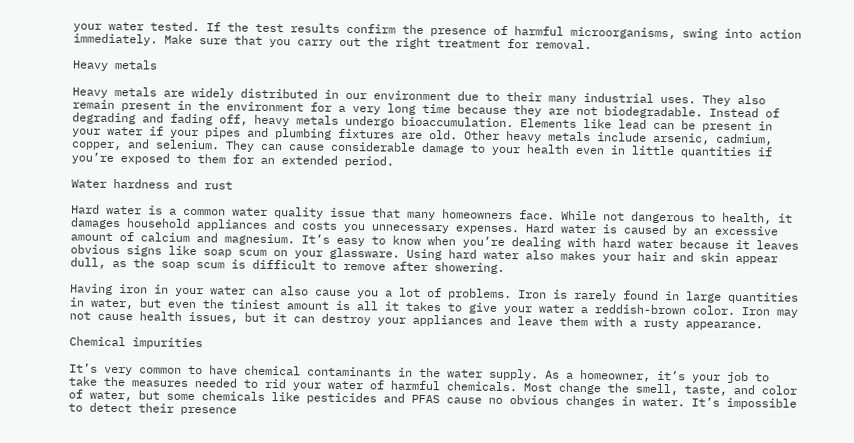your water tested. If the test results confirm the presence of harmful microorganisms, swing into action immediately. Make sure that you carry out the right treatment for removal.

Heavy metals

Heavy metals are widely distributed in our environment due to their many industrial uses. They also remain present in the environment for a very long time because they are not biodegradable. Instead of degrading and fading off, heavy metals undergo bioaccumulation. Elements like lead can be present in your water if your pipes and plumbing fixtures are old. Other heavy metals include arsenic, cadmium, copper, and selenium. They can cause considerable damage to your health even in little quantities if you’re exposed to them for an extended period.

Water hardness and rust

Hard water is a common water quality issue that many homeowners face. While not dangerous to health, it damages household appliances and costs you unnecessary expenses. Hard water is caused by an excessive amount of calcium and magnesium. It’s easy to know when you’re dealing with hard water because it leaves obvious signs like soap scum on your glassware. Using hard water also makes your hair and skin appear dull, as the soap scum is difficult to remove after showering.

Having iron in your water can also cause you a lot of problems. Iron is rarely found in large quantities in water, but even the tiniest amount is all it takes to give your water a reddish-brown color. Iron may not cause health issues, but it can destroy your appliances and leave them with a rusty appearance.

Chemical impurities

It’s very common to have chemical contaminants in the water supply. As a homeowner, it’s your job to take the measures needed to rid your water of harmful chemicals. Most change the smell, taste, and color of water, but some chemicals like pesticides and PFAS cause no obvious changes in water. It’s impossible to detect their presence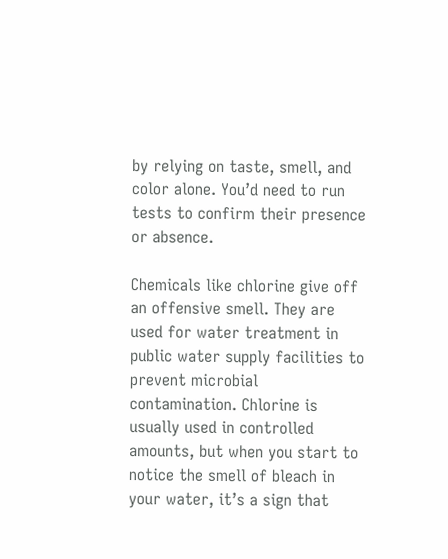by relying on taste, smell, and color alone. You’d need to run tests to confirm their presence or absence.

Chemicals like chlorine give off an offensive smell. They are used for water treatment in public water supply facilities to prevent microbial contamination. Chlorine is usually used in controlled amounts, but when you start to notice the smell of bleach in your water, it’s a sign that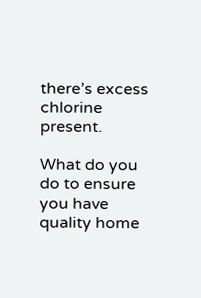there’s excess chlorine present.

What do you do to ensure you have quality home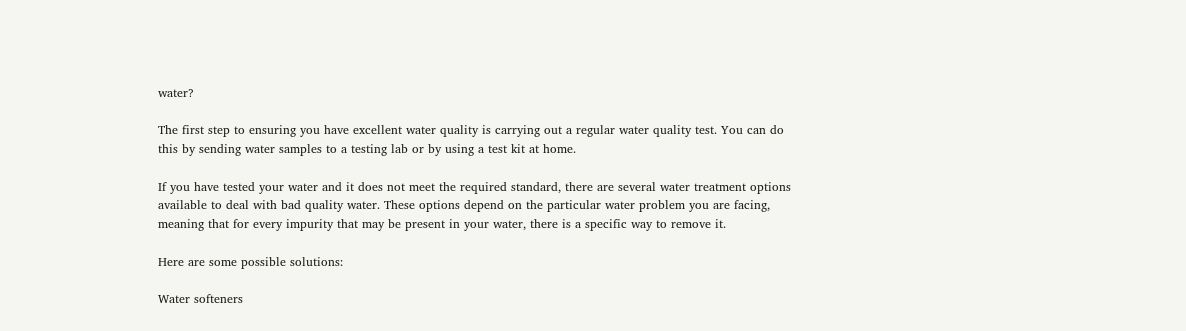water?

The first step to ensuring you have excellent water quality is carrying out a regular water quality test. You can do this by sending water samples to a testing lab or by using a test kit at home.

If you have tested your water and it does not meet the required standard, there are several water treatment options available to deal with bad quality water. These options depend on the particular water problem you are facing, meaning that for every impurity that may be present in your water, there is a specific way to remove it.

Here are some possible solutions:

Water softeners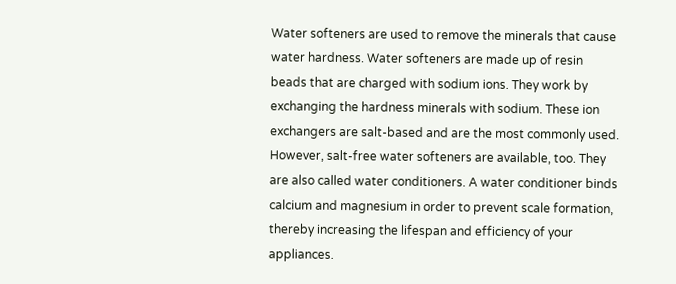Water softeners are used to remove the minerals that cause water hardness. Water softeners are made up of resin beads that are charged with sodium ions. They work by exchanging the hardness minerals with sodium. These ion exchangers are salt-based and are the most commonly used. However, salt-free water softeners are available, too. They are also called water conditioners. A water conditioner binds calcium and magnesium in order to prevent scale formation, thereby increasing the lifespan and efficiency of your appliances.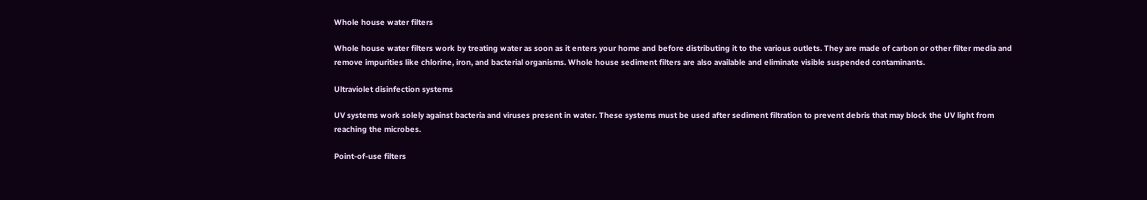Whole house water filters

Whole house water filters work by treating water as soon as it enters your home and before distributing it to the various outlets. They are made of carbon or other filter media and remove impurities like chlorine, iron, and bacterial organisms. Whole house sediment filters are also available and eliminate visible suspended contaminants.

Ultraviolet disinfection systems

UV systems work solely against bacteria and viruses present in water. These systems must be used after sediment filtration to prevent debris that may block the UV light from reaching the microbes.

Point-of-use filters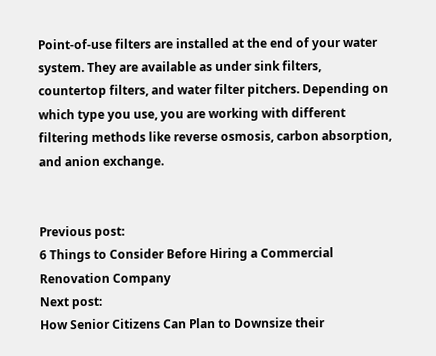Point-of-use filters are installed at the end of your water system. They are available as under sink filters, countertop filters, and water filter pitchers. Depending on which type you use, you are working with different filtering methods like reverse osmosis, carbon absorption, and anion exchange.


Previous post:
6 Things to Consider Before Hiring a Commercial Renovation Company
Next post:
How Senior Citizens Can Plan to Downsize their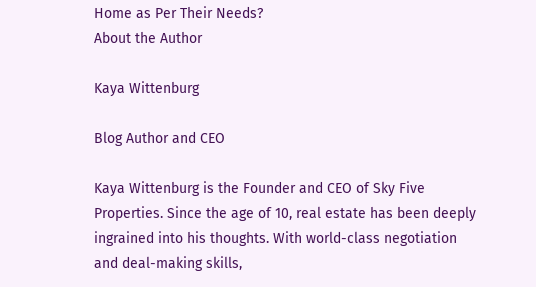Home as Per Their Needs?
About the Author

Kaya Wittenburg

Blog Author and CEO

Kaya Wittenburg is the Founder and CEO of Sky Five Properties. Since the age of 10, real estate has been deeply ingrained into his thoughts. With world-class negotiation and deal-making skills,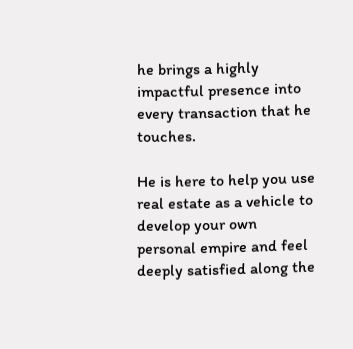he brings a highly impactful presence into every transaction that he touches.

He is here to help you use real estate as a vehicle to develop your own personal empire and feel deeply satisfied along the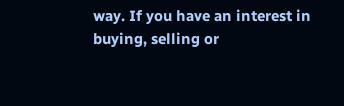way. If you have an interest in buying, selling or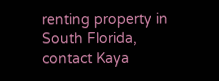renting property in South Florida, contact Kaya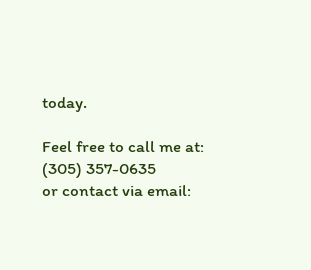today.

Feel free to call me at: (305) 357-0635
or contact via email: